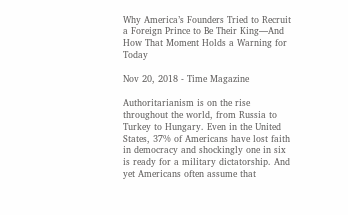Why America’s Founders Tried to Recruit a Foreign Prince to Be Their King—And How That Moment Holds a Warning for Today

Nov 20, 2018 - Time Magazine

Authoritarianism is on the rise throughout the world, from Russia to Turkey to Hungary. Even in the United States, 37% of Americans have lost faith in democracy and shockingly one in six is ready for a military dictatorship. And yet Americans often assume that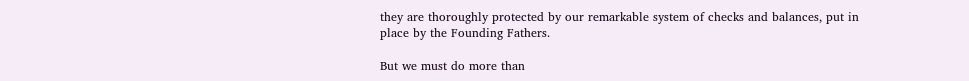they are thoroughly protected by our remarkable system of checks and balances, put in place by the Founding Fathers.

But we must do more than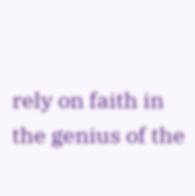rely on faith in the genius of the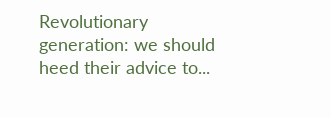Revolutionary generation: we should heed their advice to...